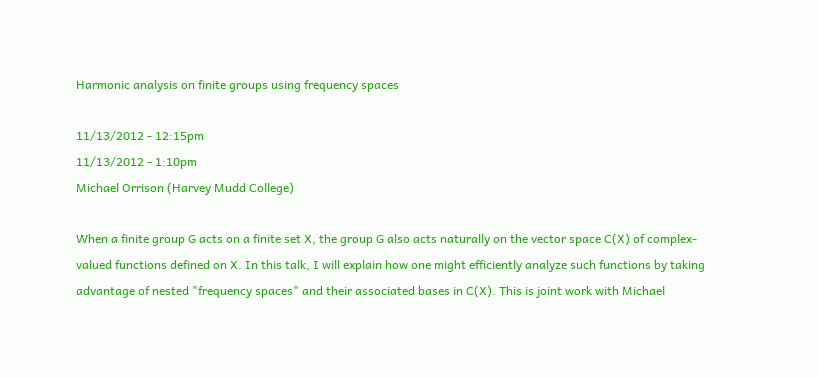Harmonic analysis on finite groups using frequency spaces

11/13/2012 - 12:15pm
11/13/2012 - 1:10pm
Michael Orrison (Harvey Mudd College)

When a finite group G acts on a finite set X, the group G also acts naturally on the vector space C(X) of complex-valued functions defined on X. In this talk, I will explain how one might efficiently analyze such functions by taking advantage of nested "frequency spaces" and their associated bases in C(X). This is joint work with Michael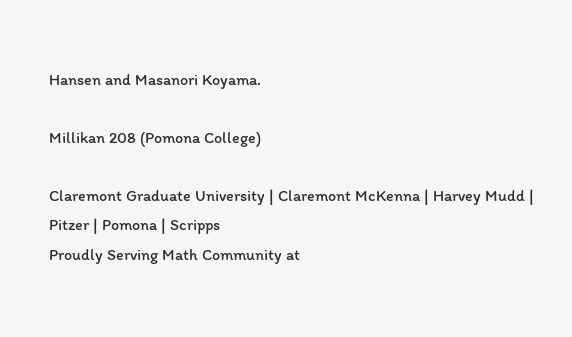Hansen and Masanori Koyama.

Millikan 208 (Pomona College)

Claremont Graduate University | Claremont McKenna | Harvey Mudd | Pitzer | Pomona | Scripps
Proudly Serving Math Community at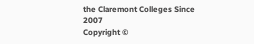the Claremont Colleges Since 2007
Copyright ©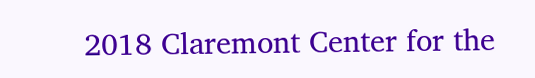2018 Claremont Center for the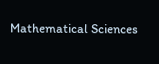Mathematical Sciences